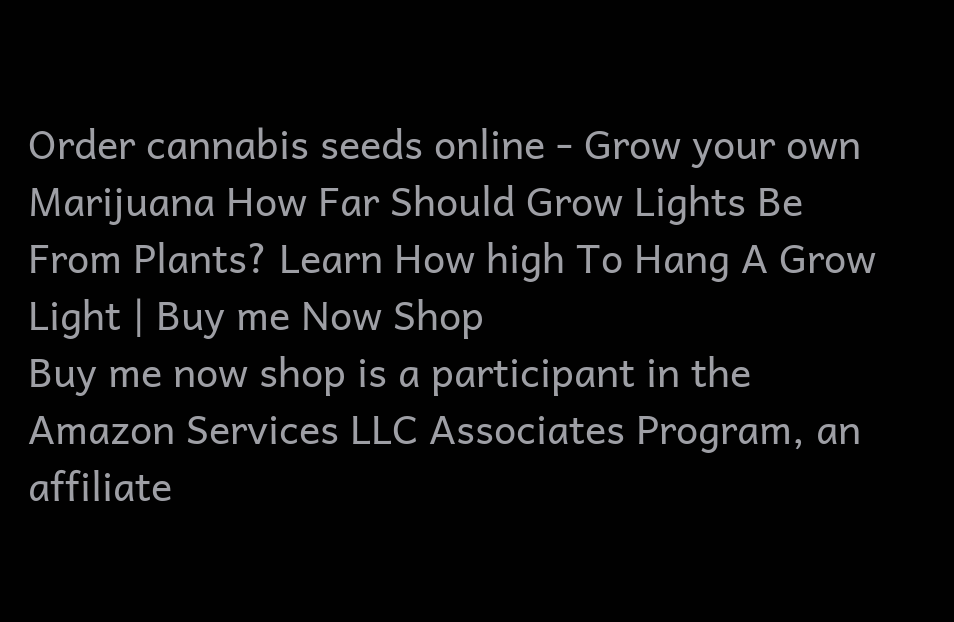Order cannabis seeds online - Grow your own Marijuana How Far Should Grow Lights Be From Plants? Learn How high To Hang A Grow Light | Buy me Now Shop
Buy me now shop is a participant in the Amazon Services LLC Associates Program, an affiliate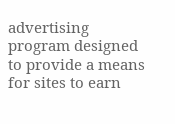advertising program designed to provide a means for sites to earn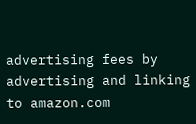advertising fees by advertising and linking to amazon.com